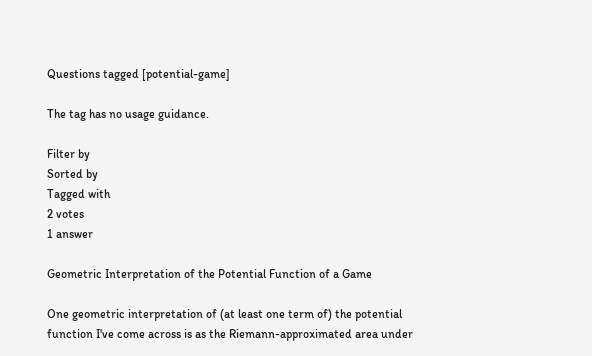Questions tagged [potential-game]

The tag has no usage guidance.

Filter by
Sorted by
Tagged with
2 votes
1 answer

Geometric Interpretation of the Potential Function of a Game

One geometric interpretation of (at least one term of) the potential function I've come across is as the Riemann-approximated area under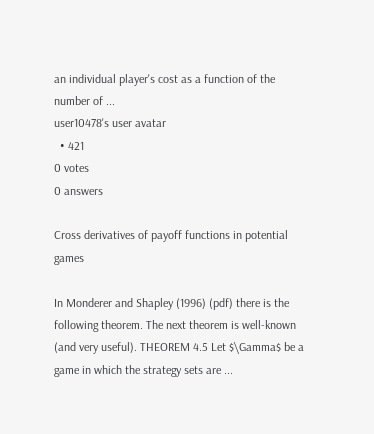an individual player's cost as a function of the number of ...
user10478's user avatar
  • 421
0 votes
0 answers

Cross derivatives of payoff functions in potential games

In Monderer and Shapley (1996) (pdf) there is the following theorem. The next theorem is well-known (and very useful). THEOREM 4.5 Let $\Gamma$ be a game in which the strategy sets are ...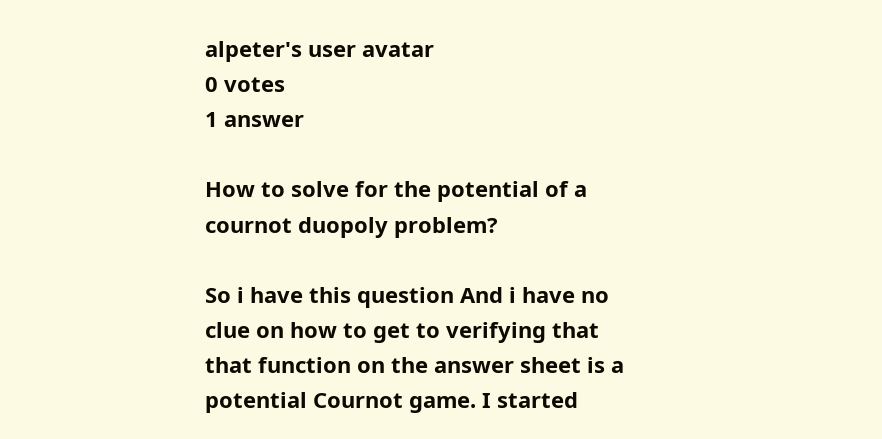alpeter's user avatar
0 votes
1 answer

How to solve for the potential of a cournot duopoly problem?

So i have this question And i have no clue on how to get to verifying that that function on the answer sheet is a potential Cournot game. I started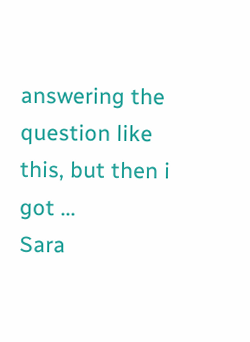answering the question like this, but then i got ...
Sara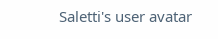Saletti's user avatar